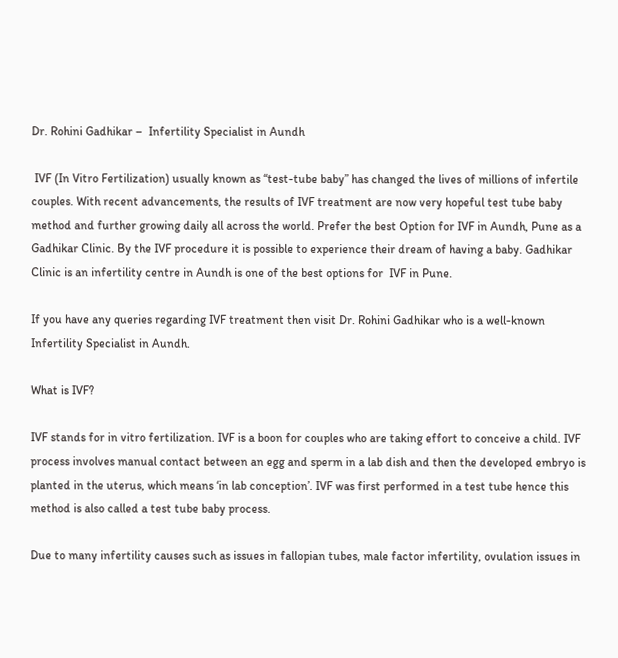Dr. Rohini Gadhikar –  Infertility Specialist in Aundh

 IVF (In Vitro Fertilization) usually known as “test-tube baby” has changed the lives of millions of infertile couples. With recent advancements, the results of IVF treatment are now very hopeful test tube baby method and further growing daily all across the world. Prefer the best Option for IVF in Aundh, Pune as a Gadhikar Clinic. By the IVF procedure it is possible to experience their dream of having a baby. Gadhikar Clinic is an infertility centre in Aundh is one of the best options for  IVF in Pune.

If you have any queries regarding IVF treatment then visit Dr. Rohini Gadhikar who is a well-known Infertility Specialist in Aundh.

What is IVF?

IVF stands for in vitro fertilization. IVF is a boon for couples who are taking effort to conceive a child. IVF process involves manual contact between an egg and sperm in a lab dish and then the developed embryo is planted in the uterus, which means ‘in lab conception’. IVF was first performed in a test tube hence this method is also called a test tube baby process.

Due to many infertility causes such as issues in fallopian tubes, male factor infertility, ovulation issues in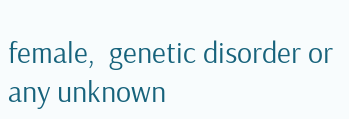female,  genetic disorder or any unknown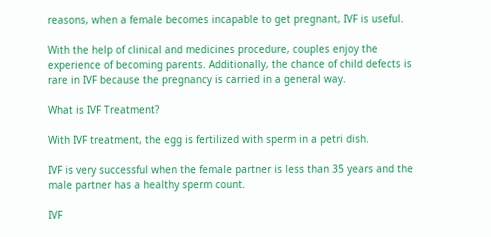reasons, when a female becomes incapable to get pregnant, IVF is useful.

With the help of clinical and medicines procedure, couples enjoy the experience of becoming parents. Additionally, the chance of child defects is rare in IVF because the pregnancy is carried in a general way.

What is IVF Treatment?

With IVF treatment, the egg is fertilized with sperm in a petri dish.

IVF is very successful when the female partner is less than 35 years and the male partner has a healthy sperm count.

IVF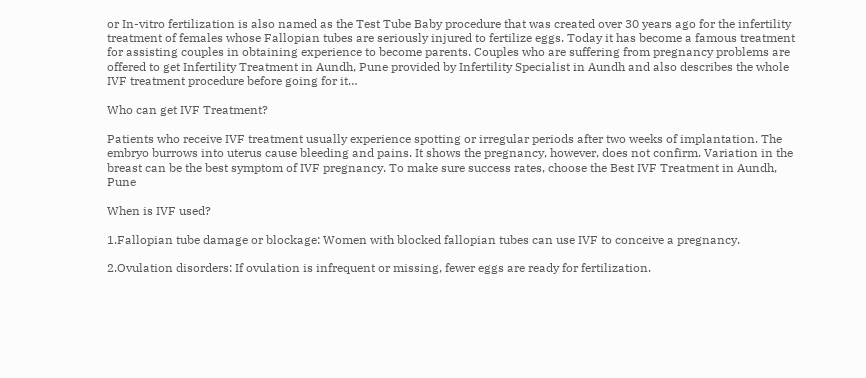or In-vitro fertilization is also named as the Test Tube Baby procedure that was created over 30 years ago for the infertility treatment of females whose Fallopian tubes are seriously injured to fertilize eggs. Today it has become a famous treatment for assisting couples in obtaining experience to become parents. Couples who are suffering from pregnancy problems are offered to get Infertility Treatment in Aundh, Pune provided by Infertility Specialist in Aundh and also describes the whole IVF treatment procedure before going for it…

Who can get IVF Treatment?

Patients who receive IVF treatment usually experience spotting or irregular periods after two weeks of implantation. The embryo burrows into uterus cause bleeding and pains. It shows the pregnancy, however, does not confirm. Variation in the breast can be the best symptom of IVF pregnancy. To make sure success rates, choose the Best IVF Treatment in Aundh, Pune

When is IVF used?

1.Fallopian tube damage or blockage: Women with blocked fallopian tubes can use IVF to conceive a pregnancy.

2.Ovulation disorders: If ovulation is infrequent or missing, fewer eggs are ready for fertilization.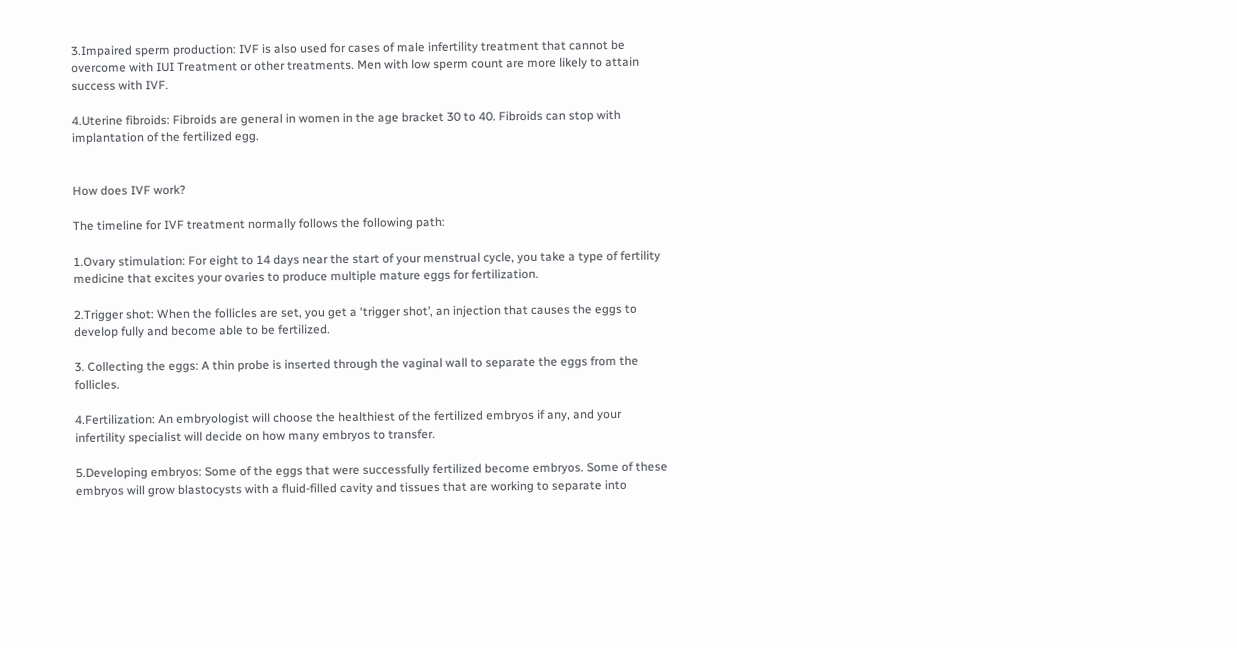3.Impaired sperm production: IVF is also used for cases of male infertility treatment that cannot be overcome with IUI Treatment or other treatments. Men with low sperm count are more likely to attain success with IVF.

4.Uterine fibroids: Fibroids are general in women in the age bracket 30 to 40. Fibroids can stop with implantation of the fertilized egg.


How does IVF work?

The timeline for IVF treatment normally follows the following path:

1.Ovary stimulation: For eight to 14 days near the start of your menstrual cycle, you take a type of fertility medicine that excites your ovaries to produce multiple mature eggs for fertilization.

2.Trigger shot: When the follicles are set, you get a ‘trigger shot’, an injection that causes the eggs to develop fully and become able to be fertilized.

3. Collecting the eggs: A thin probe is inserted through the vaginal wall to separate the eggs from the follicles.

4.Fertilization: An embryologist will choose the healthiest of the fertilized embryos if any, and your infertility specialist will decide on how many embryos to transfer.

5.Developing embryos: Some of the eggs that were successfully fertilized become embryos. Some of these embryos will grow blastocysts with a fluid-filled cavity and tissues that are working to separate into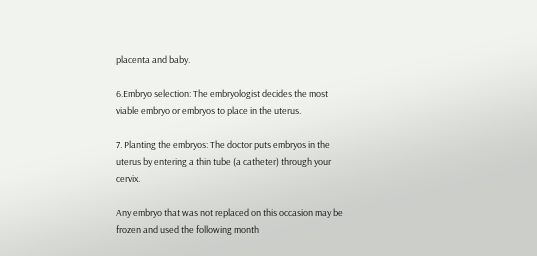placenta and baby.

6.Embryo selection: The embryologist decides the most viable embryo or embryos to place in the uterus.

7. Planting the embryos: The doctor puts embryos in the uterus by entering a thin tube (a catheter) through your cervix.

Any embryo that was not replaced on this occasion may be frozen and used the following month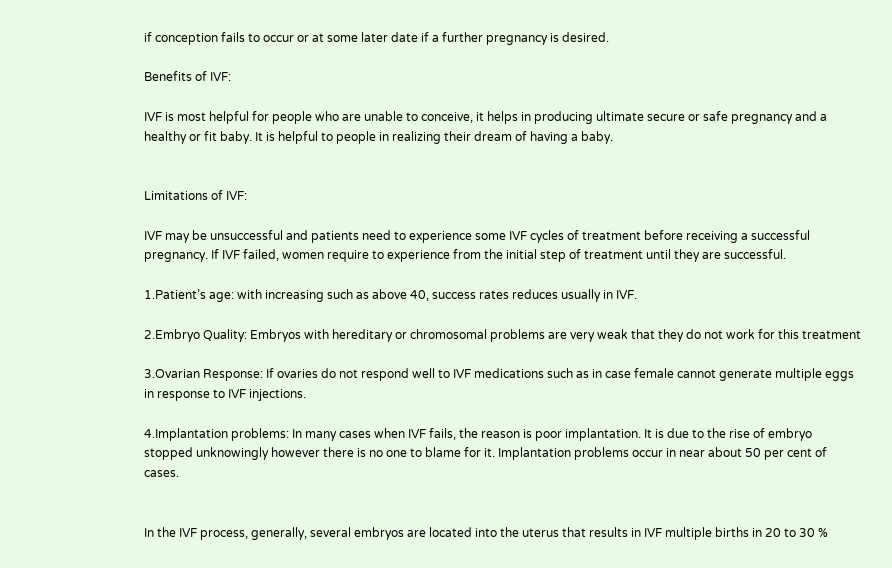if conception fails to occur or at some later date if a further pregnancy is desired.

Benefits of IVF:

IVF is most helpful for people who are unable to conceive, it helps in producing ultimate secure or safe pregnancy and a healthy or fit baby. It is helpful to people in realizing their dream of having a baby.


Limitations of IVF:

IVF may be unsuccessful and patients need to experience some IVF cycles of treatment before receiving a successful pregnancy. If IVF failed, women require to experience from the initial step of treatment until they are successful.

1.Patient’s age: with increasing such as above 40, success rates reduces usually in IVF.

2.Embryo Quality: Embryos with hereditary or chromosomal problems are very weak that they do not work for this treatment

3.Ovarian Response: If ovaries do not respond well to IVF medications such as in case female cannot generate multiple eggs in response to IVF injections.

4.Implantation problems: In many cases when IVF fails, the reason is poor implantation. It is due to the rise of embryo stopped unknowingly however there is no one to blame for it. Implantation problems occur in near about 50 per cent of cases.


In the IVF process, generally, several embryos are located into the uterus that results in IVF multiple births in 20 to 30 %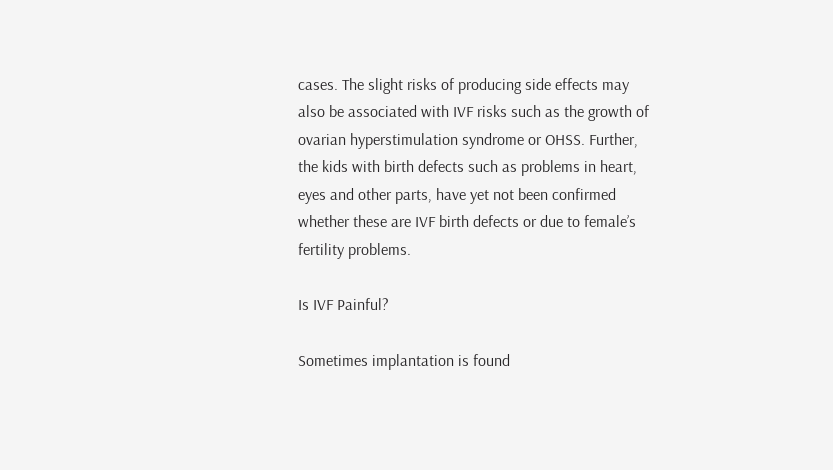cases. The slight risks of producing side effects may also be associated with IVF risks such as the growth of ovarian hyperstimulation syndrome or OHSS. Further, the kids with birth defects such as problems in heart, eyes and other parts, have yet not been confirmed whether these are IVF birth defects or due to female’s fertility problems.

Is IVF Painful?

Sometimes implantation is found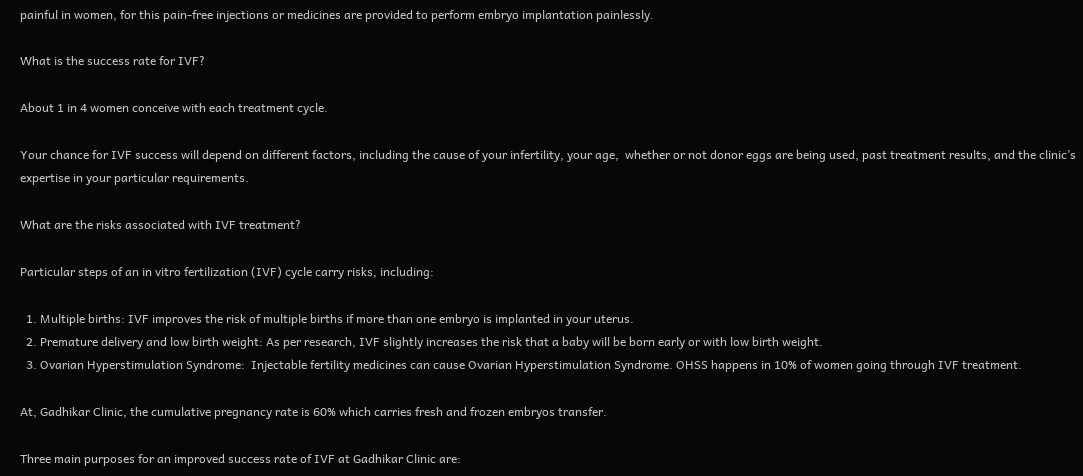painful in women, for this pain-free injections or medicines are provided to perform embryo implantation painlessly.

What is the success rate for IVF?

About 1 in 4 women conceive with each treatment cycle.

Your chance for IVF success will depend on different factors, including the cause of your infertility, your age,  whether or not donor eggs are being used, past treatment results, and the clinic’s expertise in your particular requirements.

What are the risks associated with IVF treatment?

Particular steps of an in vitro fertilization (IVF) cycle carry risks, including:

  1. Multiple births: IVF improves the risk of multiple births if more than one embryo is implanted in your uterus.
  2. Premature delivery and low birth weight: As per research, IVF slightly increases the risk that a baby will be born early or with low birth weight.
  3. Ovarian Hyperstimulation Syndrome:  Injectable fertility medicines can cause Ovarian Hyperstimulation Syndrome. OHSS happens in 10% of women going through IVF treatment.

At, Gadhikar Clinic, the cumulative pregnancy rate is 60% which carries fresh and frozen embryos transfer.

Three main purposes for an improved success rate of IVF at Gadhikar Clinic are: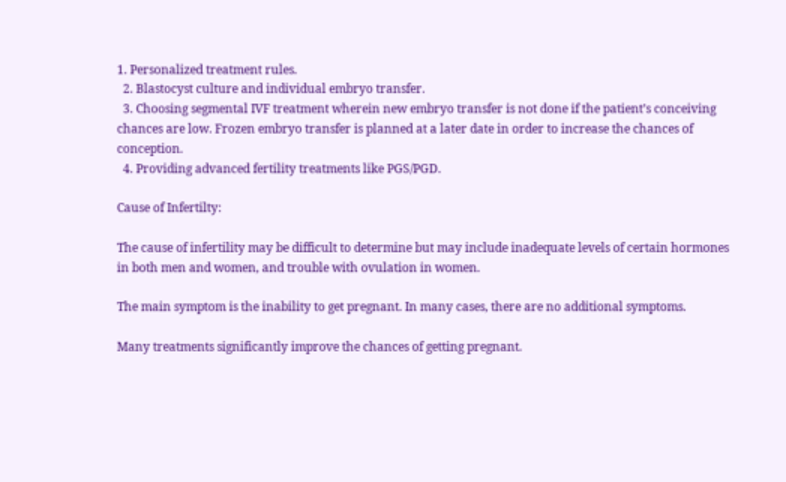1. Personalized treatment rules.
  2. Blastocyst culture and individual embryo transfer.
  3. Choosing segmental IVF treatment wherein new embryo transfer is not done if the patient’s conceiving chances are low. Frozen embryo transfer is planned at a later date in order to increase the chances of conception.
  4. Providing advanced fertility treatments like PGS/PGD.

Cause of Infertilty:

The cause of infertility may be difficult to determine but may include inadequate levels of certain hormones in both men and women, and trouble with ovulation in women.

The main symptom is the inability to get pregnant. In many cases, there are no additional symptoms.

Many treatments significantly improve the chances of getting pregnant.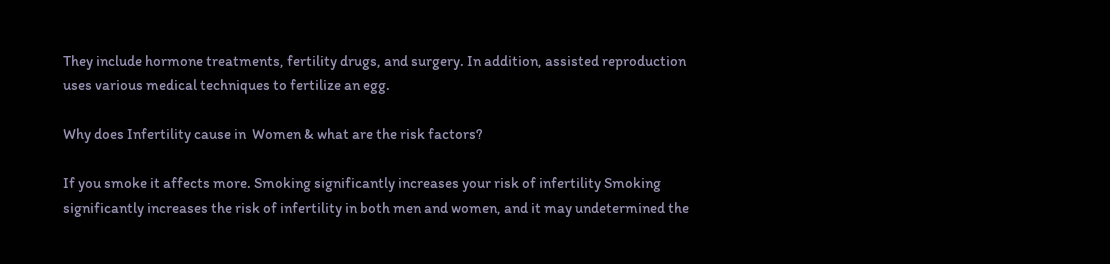They include hormone treatments, fertility drugs, and surgery. In addition, assisted reproduction uses various medical techniques to fertilize an egg.

Why does Infertility cause in  Women & what are the risk factors?

If you smoke it affects more. Smoking significantly increases your risk of infertility Smoking significantly increases the risk of infertility in both men and women, and it may undetermined the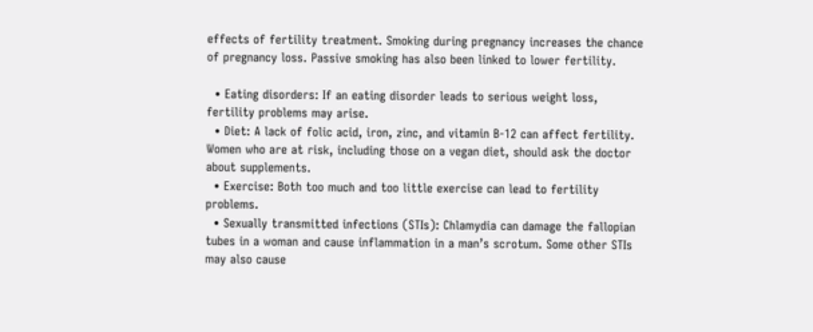effects of fertility treatment. Smoking during pregnancy increases the chance of pregnancy loss. Passive smoking has also been linked to lower fertility.

  • Eating disorders: If an eating disorder leads to serious weight loss, fertility problems may arise.
  • Diet: A lack of folic acid, iron, zinc, and vitamin B-12 can affect fertility. Women who are at risk, including those on a vegan diet, should ask the doctor about supplements.
  • Exercise: Both too much and too little exercise can lead to fertility problems.
  • Sexually transmitted infections (STIs): Chlamydia can damage the fallopian tubes in a woman and cause inflammation in a man’s scrotum. Some other STIs may also cause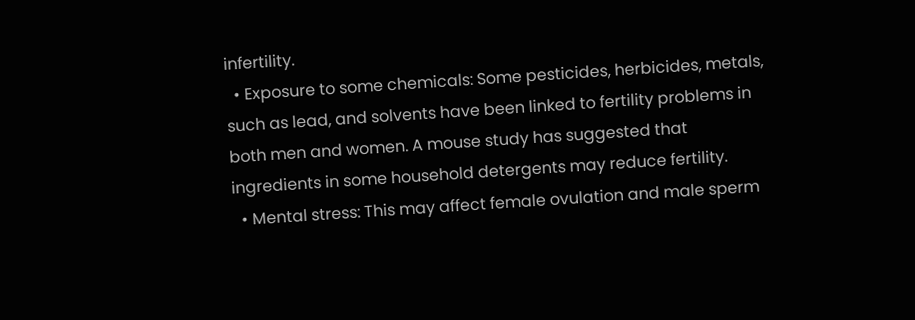infertility.
  • Exposure to some chemicals: Some pesticides, herbicides, metals, such as lead, and solvents have been linked to fertility problems in both men and women. A mouse study has suggested that ingredients in some household detergents may reduce fertility.
  • Mental stress: This may affect female ovulation and male sperm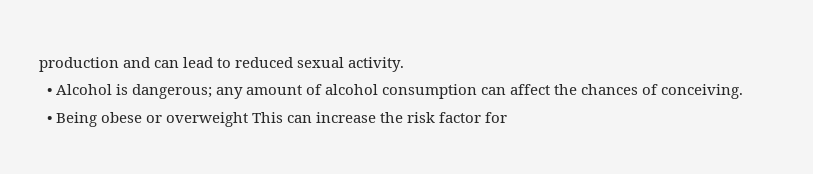production and can lead to reduced sexual activity.
  • Alcohol is dangerous; any amount of alcohol consumption can affect the chances of conceiving.
  • Being obese or overweight This can increase the risk factor for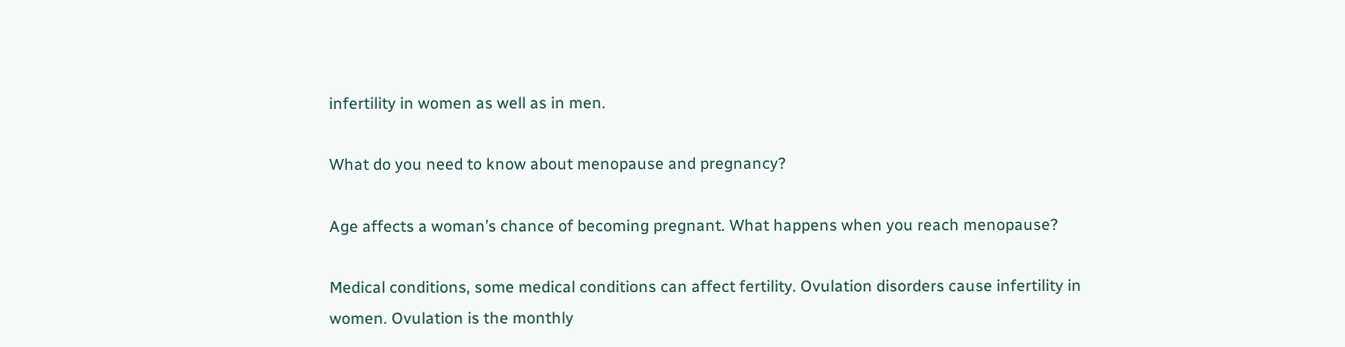infertility in women as well as in men.

What do you need to know about menopause and pregnancy?

Age affects a woman’s chance of becoming pregnant. What happens when you reach menopause?

Medical conditions, some medical conditions can affect fertility. Ovulation disorders cause infertility in women. Ovulation is the monthly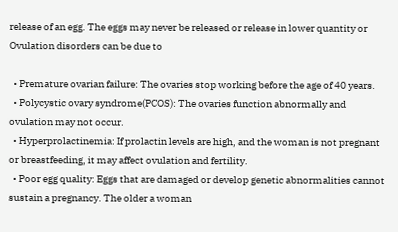release of an egg. The eggs may never be released or release in lower quantity or Ovulation disorders can be due to

  • Premature ovarian failure: The ovaries stop working before the age of 40 years.
  • Polycystic ovary syndrome(PCOS): The ovaries function abnormally and ovulation may not occur.
  • Hyperprolactinemia: If prolactin levels are high, and the woman is not pregnant or breastfeeding, it may affect ovulation and fertility.
  • Poor egg quality: Eggs that are damaged or develop genetic abnormalities cannot sustain a pregnancy. The older a woman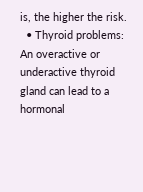is, the higher the risk.
  • Thyroid problems: An overactive or underactive thyroid gland can lead to a hormonal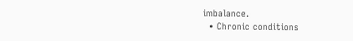imbalance.
  • Chronic conditions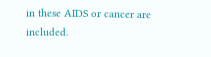in these AIDS or cancer are included.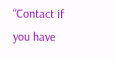“Contact if you have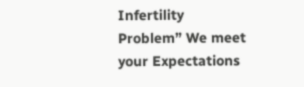Infertility Problem” We meet your Expectations